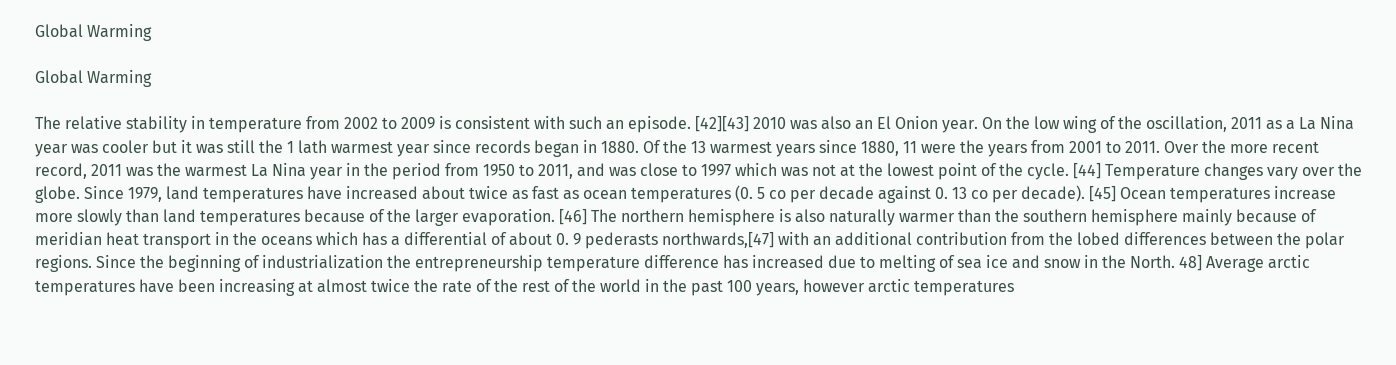Global Warming

Global Warming

The relative stability in temperature from 2002 to 2009 is consistent with such an episode. [42][43] 2010 was also an El Onion year. On the low wing of the oscillation, 2011 as a La Nina year was cooler but it was still the 1 lath warmest year since records began in 1880. Of the 13 warmest years since 1880, 11 were the years from 2001 to 2011. Over the more recent record, 2011 was the warmest La Nina year in the period from 1950 to 2011, and was close to 1997 which was not at the lowest point of the cycle. [44] Temperature changes vary over the globe. Since 1979, land temperatures have increased about twice as fast as ocean temperatures (0. 5 co per decade against 0. 13 co per decade). [45] Ocean temperatures increase more slowly than land temperatures because of the larger evaporation. [46] The northern hemisphere is also naturally warmer than the southern hemisphere mainly because of meridian heat transport in the oceans which has a differential of about 0. 9 pederasts northwards,[47] with an additional contribution from the lobed differences between the polar regions. Since the beginning of industrialization the entrepreneurship temperature difference has increased due to melting of sea ice and snow in the North. 48] Average arctic temperatures have been increasing at almost twice the rate of the rest of the world in the past 100 years, however arctic temperatures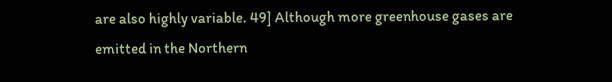are also highly variable. 49] Although more greenhouse gases are emitted in the Northern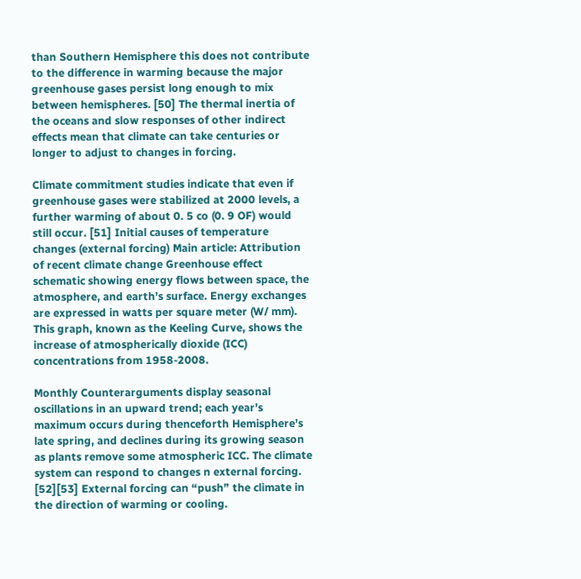than Southern Hemisphere this does not contribute to the difference in warming because the major greenhouse gases persist long enough to mix between hemispheres. [50] The thermal inertia of the oceans and slow responses of other indirect effects mean that climate can take centuries or longer to adjust to changes in forcing.

Climate commitment studies indicate that even if greenhouse gases were stabilized at 2000 levels, a further warming of about 0. 5 co (0. 9 OF) would still occur. [51] Initial causes of temperature changes (external forcing) Main article: Attribution of recent climate change Greenhouse effect schematic showing energy flows between space, the atmosphere, and earth’s surface. Energy exchanges are expressed in watts per square meter (W/ mm). This graph, known as the Keeling Curve, shows the increase of atmospherically dioxide (ICC) concentrations from 1958-2008.

Monthly Counterarguments display seasonal oscillations in an upward trend; each year’s maximum occurs during thenceforth Hemisphere’s late spring, and declines during its growing season as plants remove some atmospheric ICC. The climate system can respond to changes n external forcing. [52][53] External forcing can “push” the climate in the direction of warming or cooling.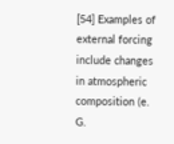[54] Examples of external forcing include changes in atmospheric composition (e. G.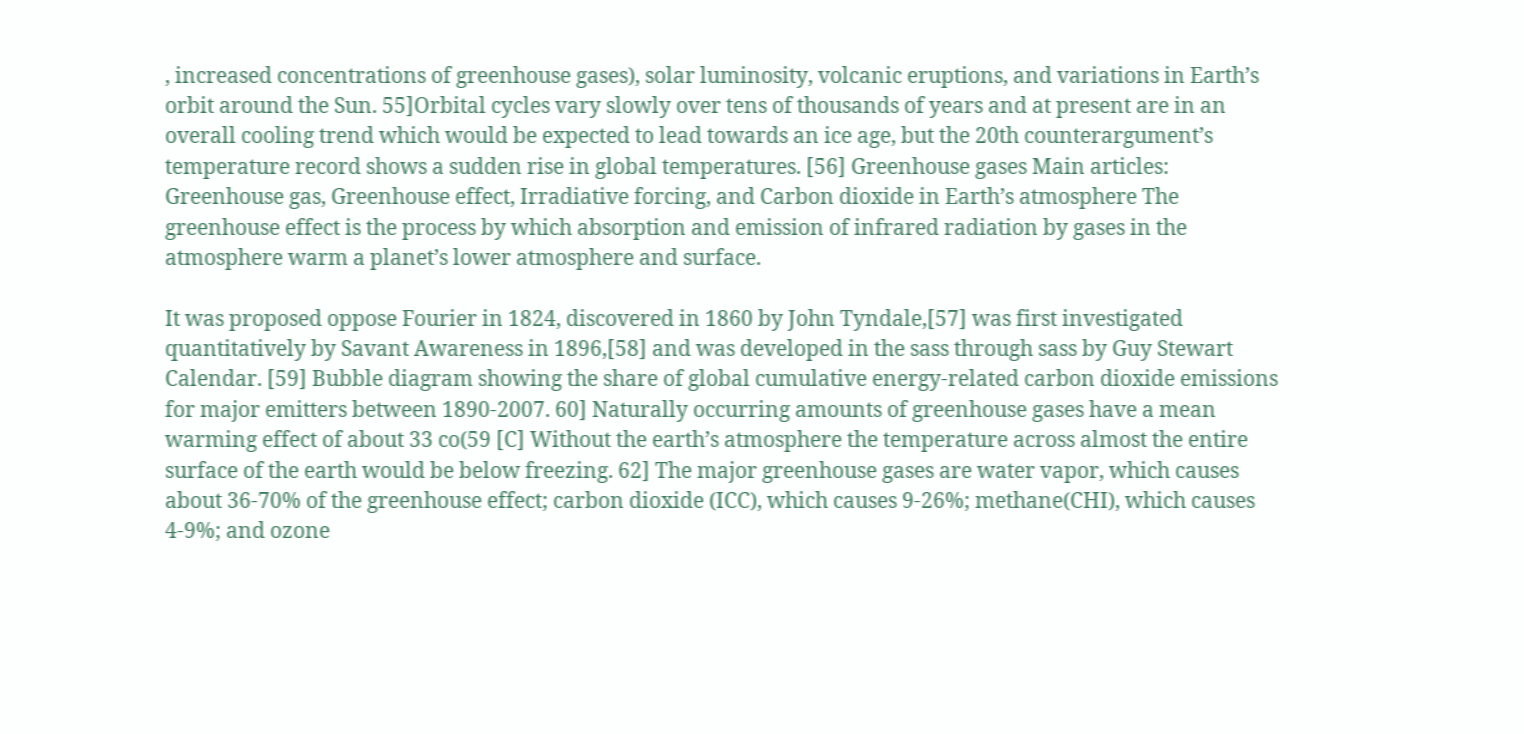, increased concentrations of greenhouse gases), solar luminosity, volcanic eruptions, and variations in Earth’s orbit around the Sun. 55]Orbital cycles vary slowly over tens of thousands of years and at present are in an overall cooling trend which would be expected to lead towards an ice age, but the 20th counterargument’s temperature record shows a sudden rise in global temperatures. [56] Greenhouse gases Main articles: Greenhouse gas, Greenhouse effect, Irradiative forcing, and Carbon dioxide in Earth’s atmosphere The greenhouse effect is the process by which absorption and emission of infrared radiation by gases in the atmosphere warm a planet’s lower atmosphere and surface.

It was proposed oppose Fourier in 1824, discovered in 1860 by John Tyndale,[57] was first investigated quantitatively by Savant Awareness in 1896,[58] and was developed in the sass through sass by Guy Stewart Calendar. [59] Bubble diagram showing the share of global cumulative energy-related carbon dioxide emissions for major emitters between 1890-2007. 60] Naturally occurring amounts of greenhouse gases have a mean warming effect of about 33 co(59 [C] Without the earth’s atmosphere the temperature across almost the entire surface of the earth would be below freezing. 62] The major greenhouse gases are water vapor, which causes about 36-70% of the greenhouse effect; carbon dioxide (ICC), which causes 9-26%; methane(CHI), which causes 4-9%; and ozone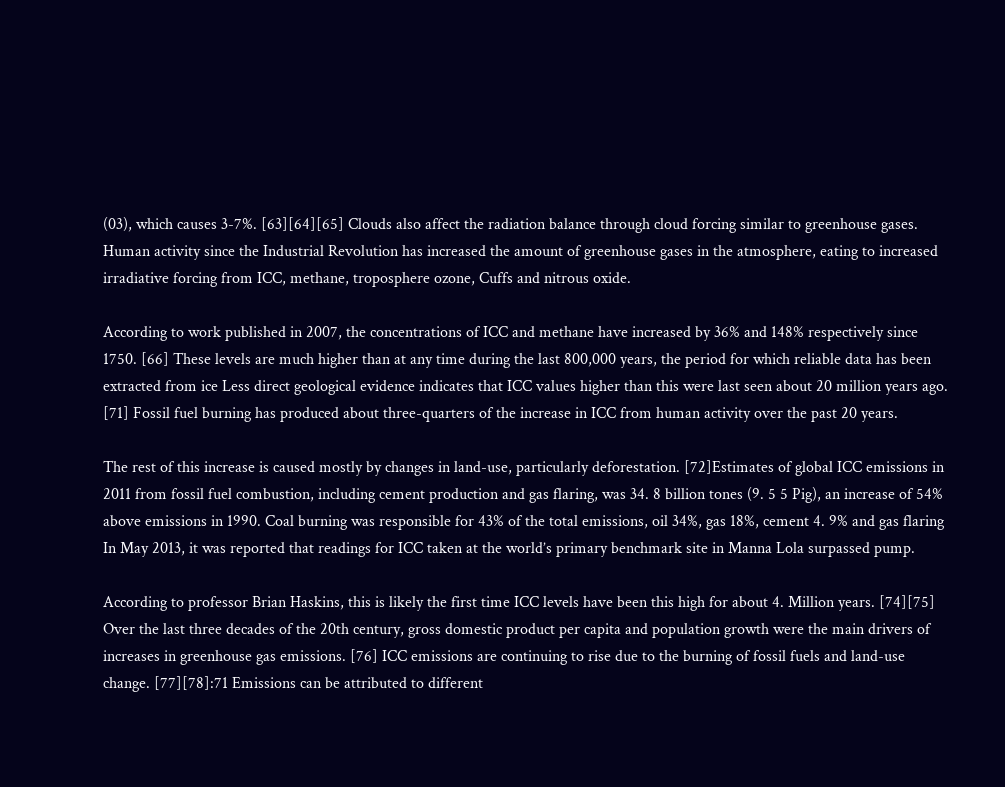(03), which causes 3-7%. [63][64][65] Clouds also affect the radiation balance through cloud forcing similar to greenhouse gases. Human activity since the Industrial Revolution has increased the amount of greenhouse gases in the atmosphere, eating to increased irradiative forcing from ICC, methane, troposphere ozone, Cuffs and nitrous oxide.

According to work published in 2007, the concentrations of ICC and methane have increased by 36% and 148% respectively since 1750. [66] These levels are much higher than at any time during the last 800,000 years, the period for which reliable data has been extracted from ice Less direct geological evidence indicates that ICC values higher than this were last seen about 20 million years ago. [71] Fossil fuel burning has produced about three-quarters of the increase in ICC from human activity over the past 20 years.

The rest of this increase is caused mostly by changes in land-use, particularly deforestation. [72]Estimates of global ICC emissions in 2011 from fossil fuel combustion, including cement production and gas flaring, was 34. 8 billion tones (9. 5 5 Pig), an increase of 54% above emissions in 1990. Coal burning was responsible for 43% of the total emissions, oil 34%, gas 18%, cement 4. 9% and gas flaring In May 2013, it was reported that readings for ICC taken at the world’s primary benchmark site in Manna Lola surpassed pump.

According to professor Brian Haskins, this is likely the first time ICC levels have been this high for about 4. Million years. [74][75] Over the last three decades of the 20th century, gross domestic product per capita and population growth were the main drivers of increases in greenhouse gas emissions. [76] ICC emissions are continuing to rise due to the burning of fossil fuels and land-use change. [77][78]:71 Emissions can be attributed to different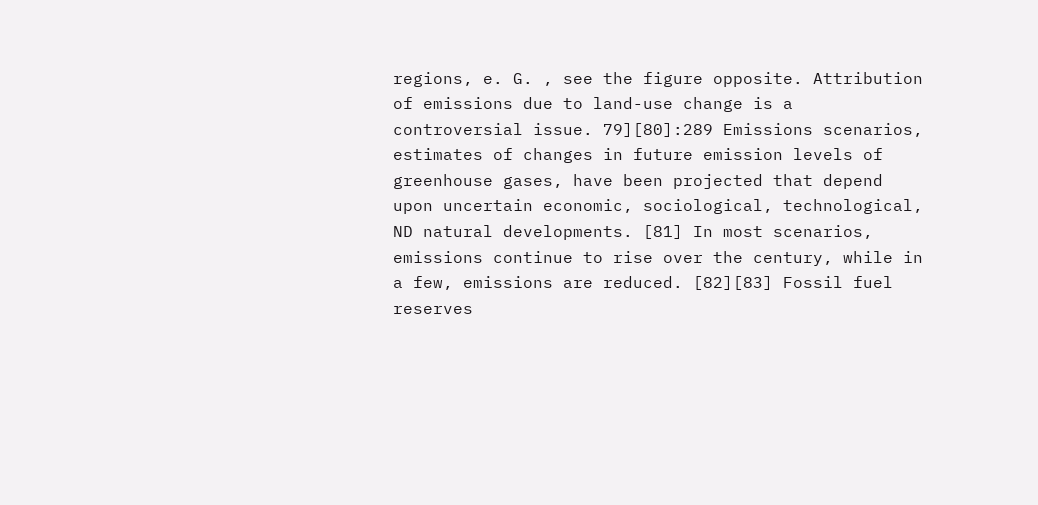regions, e. G. , see the figure opposite. Attribution of emissions due to land-use change is a controversial issue. 79][80]:289 Emissions scenarios, estimates of changes in future emission levels of greenhouse gases, have been projected that depend upon uncertain economic, sociological, technological, ND natural developments. [81] In most scenarios, emissions continue to rise over the century, while in a few, emissions are reduced. [82][83] Fossil fuel reserves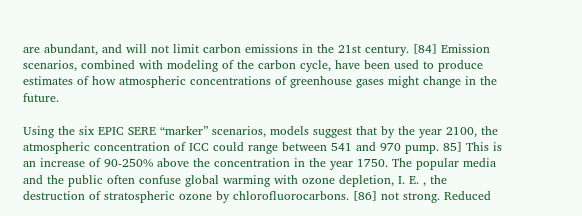are abundant, and will not limit carbon emissions in the 21st century. [84] Emission scenarios, combined with modeling of the carbon cycle, have been used to produce estimates of how atmospheric concentrations of greenhouse gases might change in the future.

Using the six EPIC SERE “marker” scenarios, models suggest that by the year 2100, the atmospheric concentration of ICC could range between 541 and 970 pump. 85] This is an increase of 90-250% above the concentration in the year 1750. The popular media and the public often confuse global warming with ozone depletion, I. E. , the destruction of stratospheric ozone by chlorofluorocarbons. [86] not strong. Reduced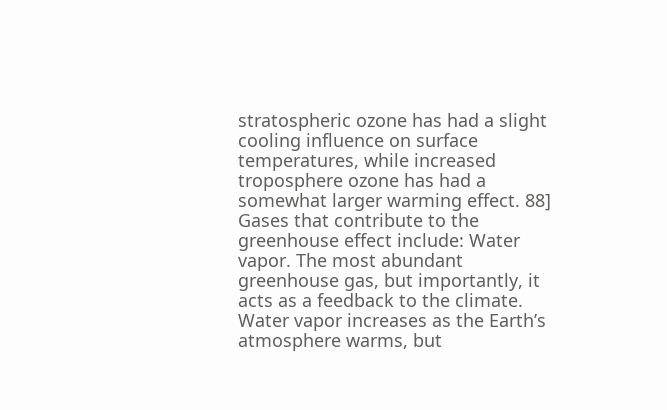stratospheric ozone has had a slight cooling influence on surface temperatures, while increased troposphere ozone has had a somewhat larger warming effect. 88] Gases that contribute to the greenhouse effect include: Water vapor. The most abundant greenhouse gas, but importantly, it acts as a feedback to the climate. Water vapor increases as the Earth’s atmosphere warms, but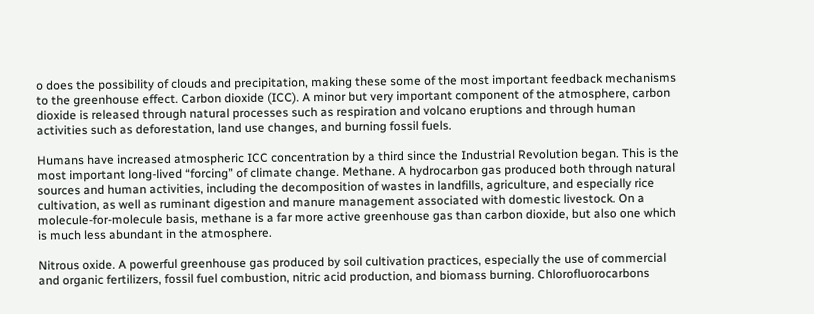o does the possibility of clouds and precipitation, making these some of the most important feedback mechanisms to the greenhouse effect. Carbon dioxide (ICC). A minor but very important component of the atmosphere, carbon dioxide is released through natural processes such as respiration and volcano eruptions and through human activities such as deforestation, land use changes, and burning fossil fuels.

Humans have increased atmospheric ICC concentration by a third since the Industrial Revolution began. This is the most important long-lived “forcing” of climate change. Methane. A hydrocarbon gas produced both through natural sources and human activities, including the decomposition of wastes in landfills, agriculture, and especially rice cultivation, as well as ruminant digestion and manure management associated with domestic livestock. On a molecule-for-molecule basis, methane is a far more active greenhouse gas than carbon dioxide, but also one which is much less abundant in the atmosphere.

Nitrous oxide. A powerful greenhouse gas produced by soil cultivation practices, especially the use of commercial and organic fertilizers, fossil fuel combustion, nitric acid production, and biomass burning. Chlorofluorocarbons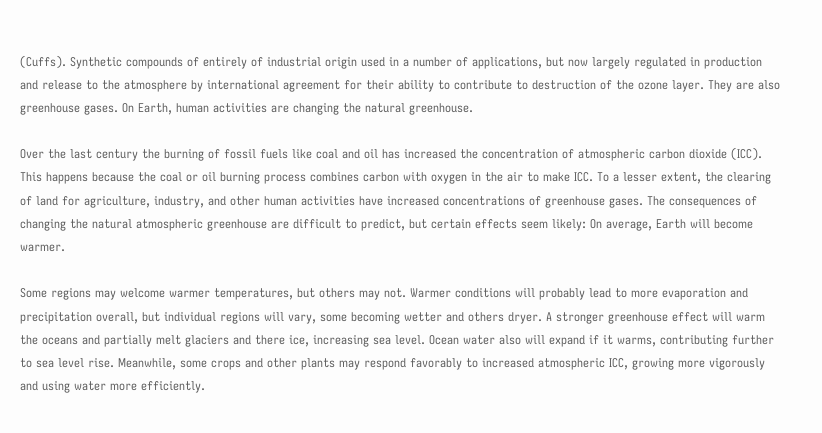(Cuffs). Synthetic compounds of entirely of industrial origin used in a number of applications, but now largely regulated in production and release to the atmosphere by international agreement for their ability to contribute to destruction of the ozone layer. They are also greenhouse gases. On Earth, human activities are changing the natural greenhouse.

Over the last century the burning of fossil fuels like coal and oil has increased the concentration of atmospheric carbon dioxide (ICC). This happens because the coal or oil burning process combines carbon with oxygen in the air to make ICC. To a lesser extent, the clearing of land for agriculture, industry, and other human activities have increased concentrations of greenhouse gases. The consequences of changing the natural atmospheric greenhouse are difficult to predict, but certain effects seem likely: On average, Earth will become warmer.

Some regions may welcome warmer temperatures, but others may not. Warmer conditions will probably lead to more evaporation and precipitation overall, but individual regions will vary, some becoming wetter and others dryer. A stronger greenhouse effect will warm the oceans and partially melt glaciers and there ice, increasing sea level. Ocean water also will expand if it warms, contributing further to sea level rise. Meanwhile, some crops and other plants may respond favorably to increased atmospheric ICC, growing more vigorously and using water more efficiently.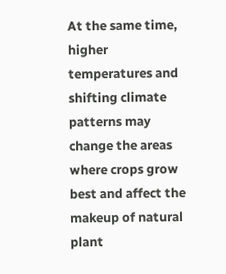At the same time, higher temperatures and shifting climate patterns may change the areas where crops grow best and affect the makeup of natural plant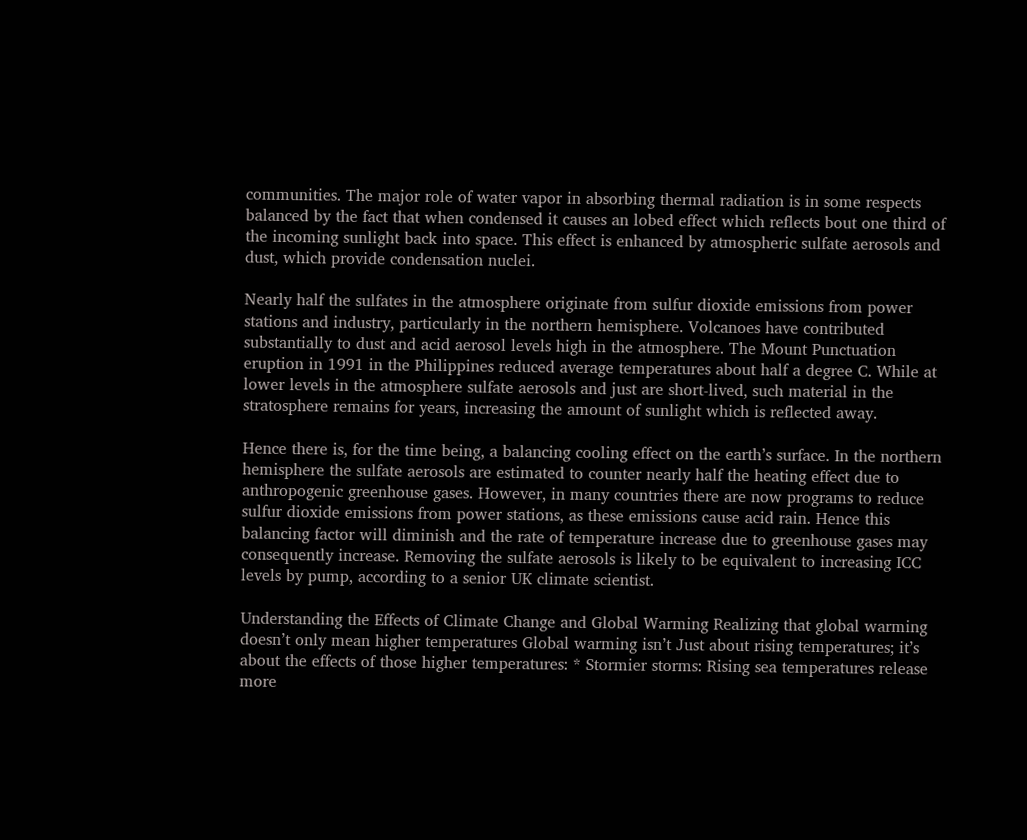communities. The major role of water vapor in absorbing thermal radiation is in some respects balanced by the fact that when condensed it causes an lobed effect which reflects bout one third of the incoming sunlight back into space. This effect is enhanced by atmospheric sulfate aerosols and dust, which provide condensation nuclei.

Nearly half the sulfates in the atmosphere originate from sulfur dioxide emissions from power stations and industry, particularly in the northern hemisphere. Volcanoes have contributed substantially to dust and acid aerosol levels high in the atmosphere. The Mount Punctuation eruption in 1991 in the Philippines reduced average temperatures about half a degree C. While at lower levels in the atmosphere sulfate aerosols and just are short-lived, such material in the stratosphere remains for years, increasing the amount of sunlight which is reflected away.

Hence there is, for the time being, a balancing cooling effect on the earth’s surface. In the northern hemisphere the sulfate aerosols are estimated to counter nearly half the heating effect due to anthropogenic greenhouse gases. However, in many countries there are now programs to reduce sulfur dioxide emissions from power stations, as these emissions cause acid rain. Hence this balancing factor will diminish and the rate of temperature increase due to greenhouse gases may consequently increase. Removing the sulfate aerosols is likely to be equivalent to increasing ICC levels by pump, according to a senior UK climate scientist.

Understanding the Effects of Climate Change and Global Warming Realizing that global warming doesn’t only mean higher temperatures Global warming isn’t Just about rising temperatures; it’s about the effects of those higher temperatures: * Stormier storms: Rising sea temperatures release more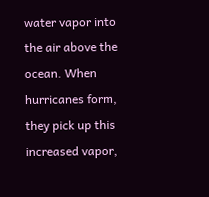water vapor into the air above the ocean. When hurricanes form, they pick up this increased vapor,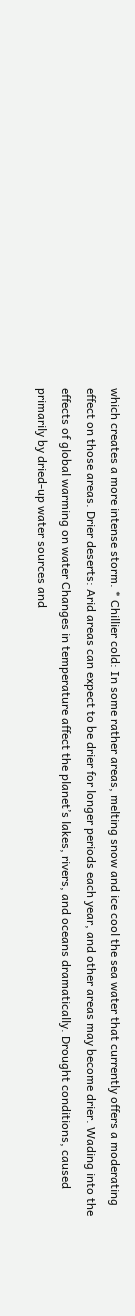which creates a more intense storm. * Chillier cold: In some rather areas, melting snow and ice cool the sea water that currently offers a moderating effect on those areas. Drier deserts: Arid areas can expect to be drier for longer periods each year, and other areas may become drier. Wading into the effects of global warming on water Changes in temperature affect the planet’s lakes, rivers, and oceans dramatically. Drought conditions, caused primarily by dried-up water sources and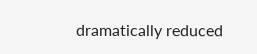dramatically reduced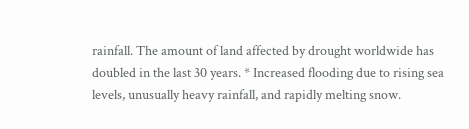rainfall. The amount of land affected by drought worldwide has doubled in the last 30 years. * Increased flooding due to rising sea levels, unusually heavy rainfall, and rapidly melting snow.